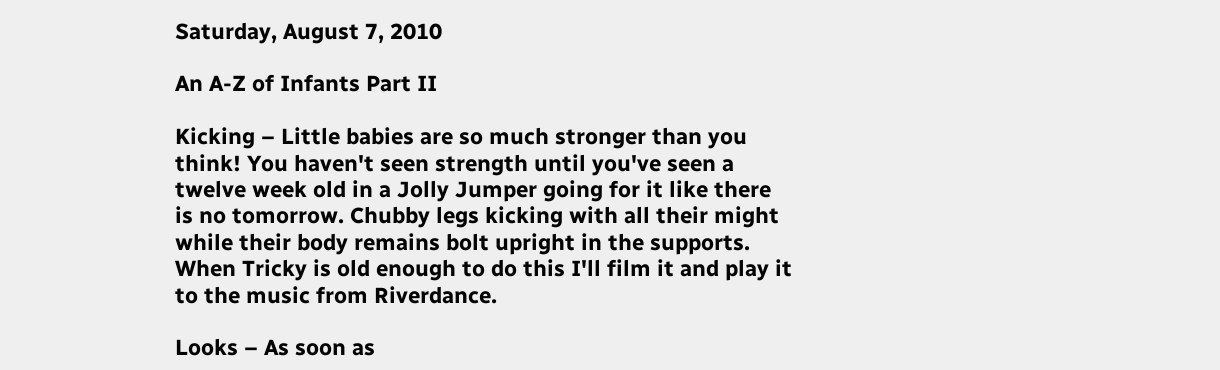Saturday, August 7, 2010

An A-Z of Infants Part II

Kicking – Little babies are so much stronger than you think! You haven't seen strength until you've seen a twelve week old in a Jolly Jumper going for it like there is no tomorrow. Chubby legs kicking with all their might while their body remains bolt upright in the supports. When Tricky is old enough to do this I'll film it and play it to the music from Riverdance.

Looks – As soon as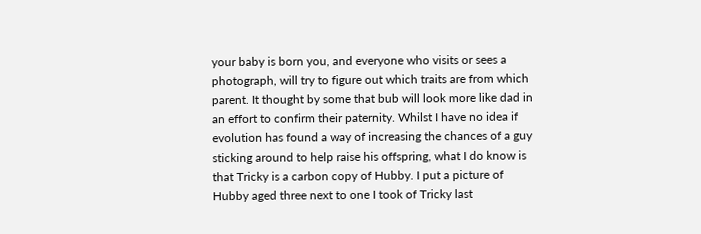your baby is born you, and everyone who visits or sees a photograph, will try to figure out which traits are from which parent. It thought by some that bub will look more like dad in an effort to confirm their paternity. Whilst I have no idea if evolution has found a way of increasing the chances of a guy sticking around to help raise his offspring, what I do know is that Tricky is a carbon copy of Hubby. I put a picture of Hubby aged three next to one I took of Tricky last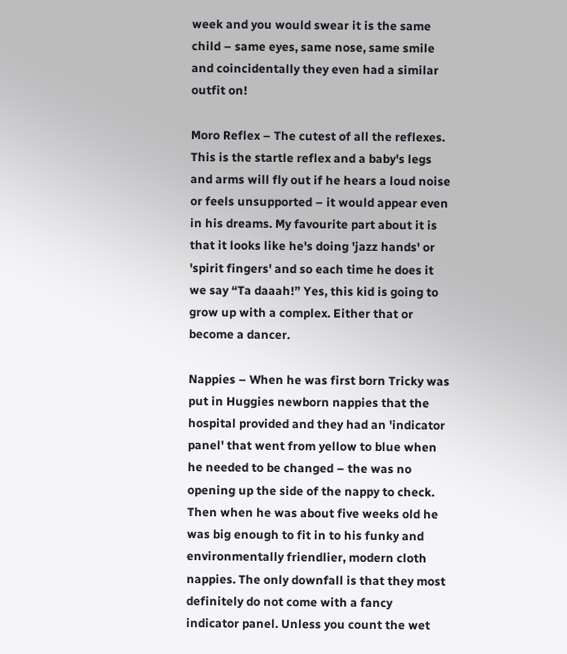week and you would swear it is the same child – same eyes, same nose, same smile and coincidentally they even had a similar outfit on!

Moro Reflex – The cutest of all the reflexes. This is the startle reflex and a baby's legs and arms will fly out if he hears a loud noise or feels unsupported – it would appear even in his dreams. My favourite part about it is that it looks like he's doing 'jazz hands' or 'spirit fingers' and so each time he does it we say “Ta daaah!” Yes, this kid is going to grow up with a complex. Either that or become a dancer.

Nappies – When he was first born Tricky was put in Huggies newborn nappies that the hospital provided and they had an 'indicator panel' that went from yellow to blue when he needed to be changed – the was no opening up the side of the nappy to check. Then when he was about five weeks old he was big enough to fit in to his funky and environmentally friendlier, modern cloth nappies. The only downfall is that they most definitely do not come with a fancy indicator panel. Unless you count the wet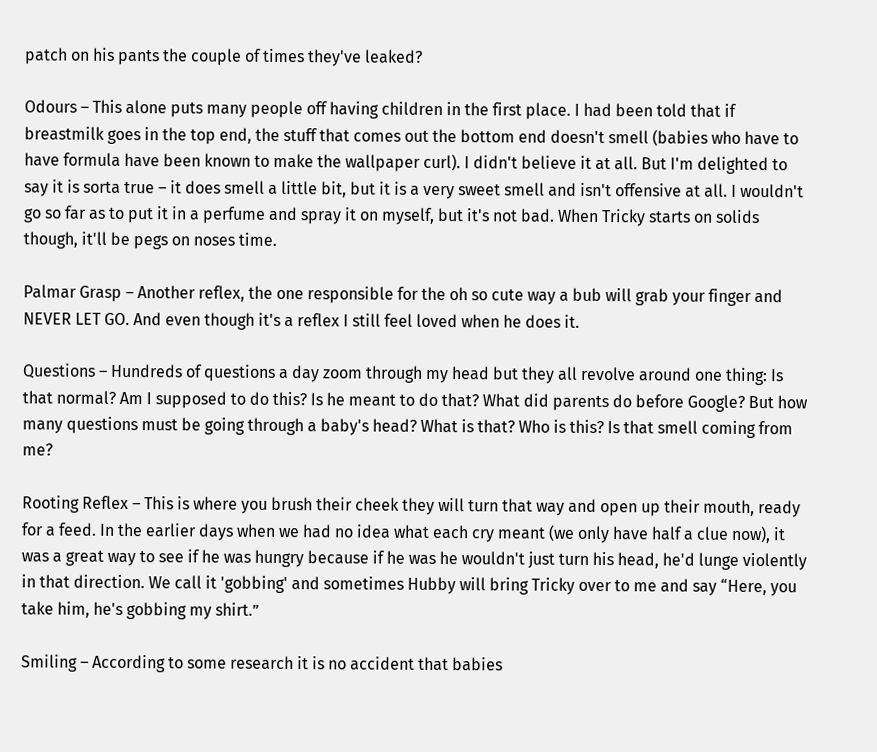patch on his pants the couple of times they've leaked?

Odours – This alone puts many people off having children in the first place. I had been told that if breastmilk goes in the top end, the stuff that comes out the bottom end doesn't smell (babies who have to have formula have been known to make the wallpaper curl). I didn't believe it at all. But I'm delighted to say it is sorta true – it does smell a little bit, but it is a very sweet smell and isn't offensive at all. I wouldn't go so far as to put it in a perfume and spray it on myself, but it's not bad. When Tricky starts on solids though, it'll be pegs on noses time.

Palmar Grasp – Another reflex, the one responsible for the oh so cute way a bub will grab your finger and NEVER LET GO. And even though it's a reflex I still feel loved when he does it.

Questions – Hundreds of questions a day zoom through my head but they all revolve around one thing: Is that normal? Am I supposed to do this? Is he meant to do that? What did parents do before Google? But how many questions must be going through a baby's head? What is that? Who is this? Is that smell coming from me?

Rooting Reflex – This is where you brush their cheek they will turn that way and open up their mouth, ready for a feed. In the earlier days when we had no idea what each cry meant (we only have half a clue now), it was a great way to see if he was hungry because if he was he wouldn't just turn his head, he'd lunge violently in that direction. We call it 'gobbing' and sometimes Hubby will bring Tricky over to me and say “Here, you take him, he's gobbing my shirt.”

Smiling – According to some research it is no accident that babies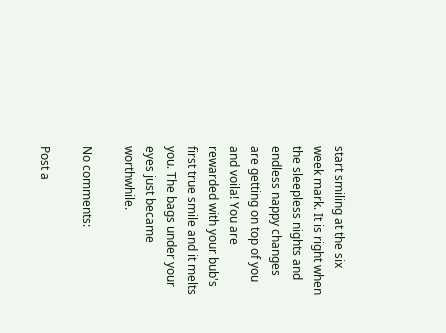start smiling at the six week mark. It is right when the sleepless nights and endless nappy changes are getting on top of you and voila! You are rewarded with your bub's first true smile and it melts you. The bags under your eyes just became worthwhile.

No comments:

Post a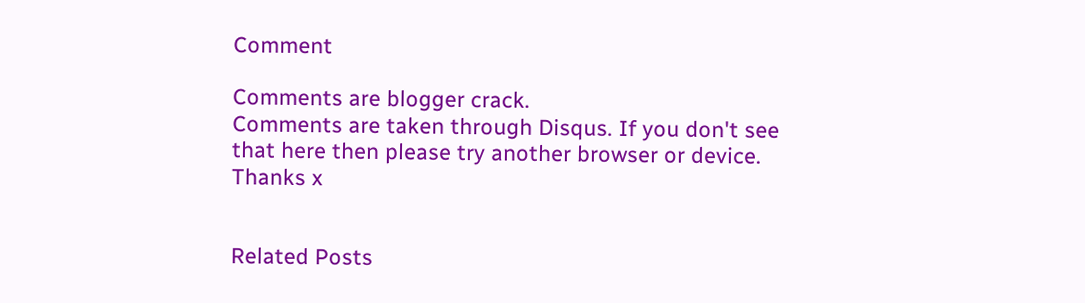Comment

Comments are blogger crack.
Comments are taken through Disqus. If you don't see that here then please try another browser or device. Thanks x


Related Posts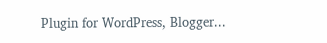Plugin for WordPress, Blogger...